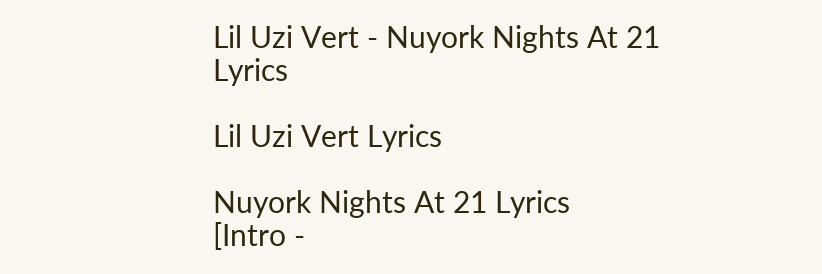Lil Uzi Vert - Nuyork Nights At 21 Lyrics

Lil Uzi Vert Lyrics

Nuyork Nights At 21 Lyrics
[Intro -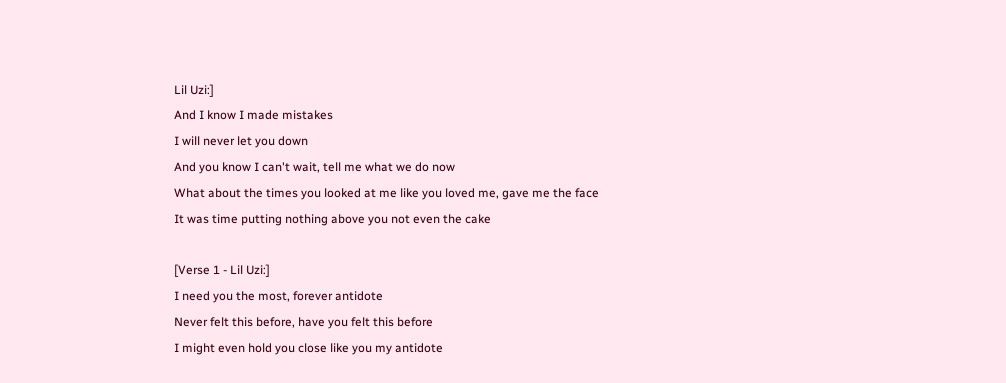Lil Uzi:]
And I know I made mistakes
I will never let you down
And you know I can't wait, tell me what we do now
What about the times you looked at me like you loved me, gave me the face
It was time putting nothing above you not even the cake

[Verse 1 - Lil Uzi:]
I need you the most, forever antidote
Never felt this before, have you felt this before
I might even hold you close like you my antidote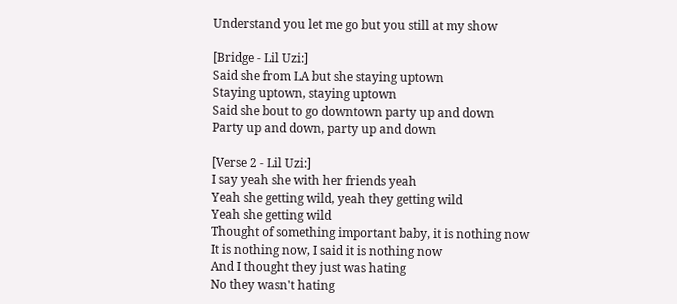Understand you let me go but you still at my show

[Bridge - Lil Uzi:]
Said she from LA but she staying uptown
Staying uptown, staying uptown
Said she bout to go downtown party up and down
Party up and down, party up and down

[Verse 2 - Lil Uzi:]
I say yeah she with her friends yeah
Yeah she getting wild, yeah they getting wild
Yeah she getting wild
Thought of something important baby, it is nothing now
It is nothing now, I said it is nothing now
And I thought they just was hating
No they wasn't hating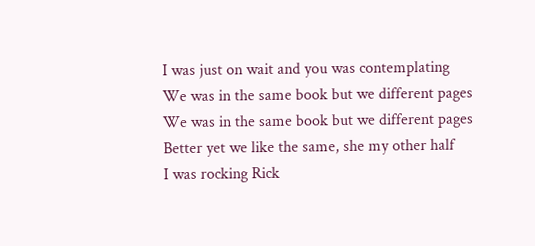I was just on wait and you was contemplating
We was in the same book but we different pages
We was in the same book but we different pages
Better yet we like the same, she my other half
I was rocking Rick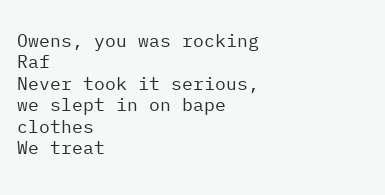Owens, you was rocking Raf
Never took it serious, we slept in on bape clothes
We treat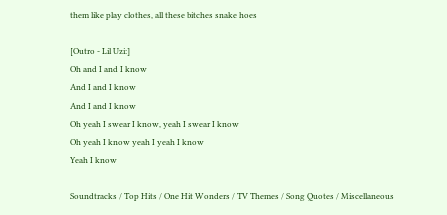them like play clothes, all these bitches snake hoes

[Outro - Lil Uzi:]
Oh and I and I know
And I and I know
And I and I know
Oh yeah I swear I know, yeah I swear I know
Oh yeah I know yeah I yeah I know
Yeah I know

Soundtracks / Top Hits / One Hit Wonders / TV Themes / Song Quotes / Miscellaneous